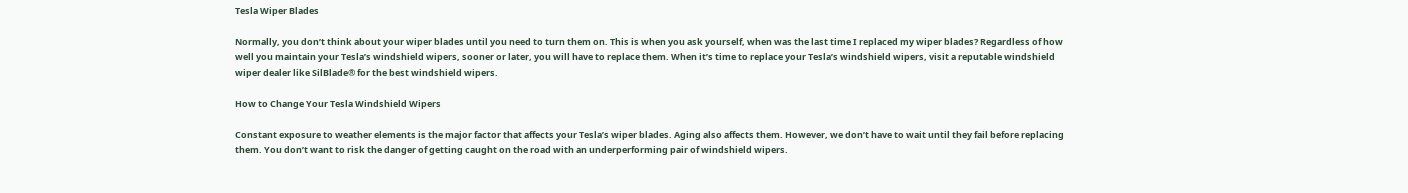Tesla Wiper Blades

Normally, you don’t think about your wiper blades until you need to turn them on. This is when you ask yourself, when was the last time I replaced my wiper blades? Regardless of how well you maintain your Tesla’s windshield wipers, sooner or later, you will have to replace them. When it’s time to replace your Tesla’s windshield wipers, visit a reputable windshield wiper dealer like SilBlade® for the best windshield wipers.

How to Change Your Tesla Windshield Wipers

Constant exposure to weather elements is the major factor that affects your Tesla’s wiper blades. Aging also affects them. However, we don’t have to wait until they fail before replacing them. You don’t want to risk the danger of getting caught on the road with an underperforming pair of windshield wipers.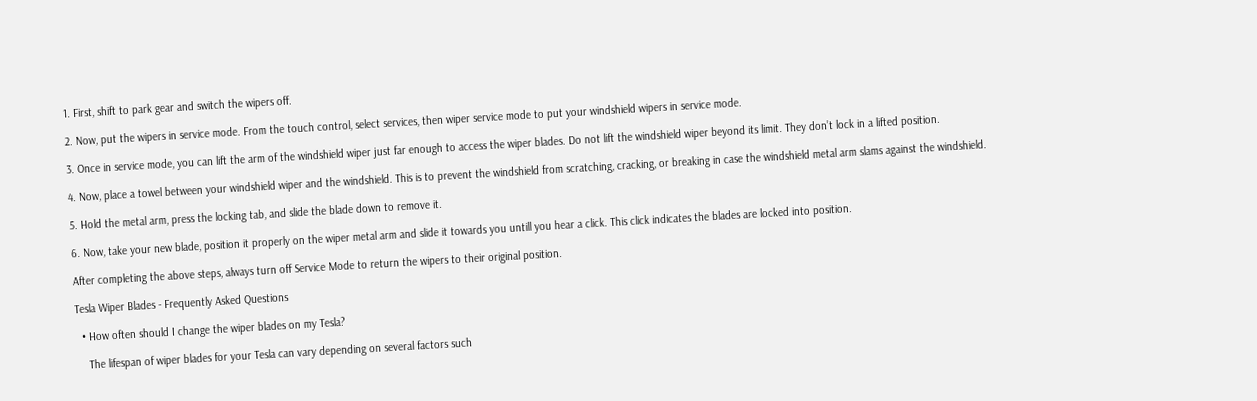1. First, shift to park gear and switch the wipers off.

2. Now, put the wipers in service mode. From the touch control, select services, then wiper service mode to put your windshield wipers in service mode.

3. Once in service mode, you can lift the arm of the windshield wiper just far enough to access the wiper blades. Do not lift the windshield wiper beyond its limit. They don’t lock in a lifted position.

4. Now, place a towel between your windshield wiper and the windshield. This is to prevent the windshield from scratching, cracking, or breaking in case the windshield metal arm slams against the windshield.

5. Hold the metal arm, press the locking tab, and slide the blade down to remove it.

6. Now, take your new blade, position it properly on the wiper metal arm and slide it towards you untill you hear a click. This click indicates the blades are locked into position.

After completing the above steps, always turn off Service Mode to return the wipers to their original position.

Tesla Wiper Blades - Frequently Asked Questions

  • How often should I change the wiper blades on my Tesla?

    The lifespan of wiper blades for your Tesla can vary depending on several factors such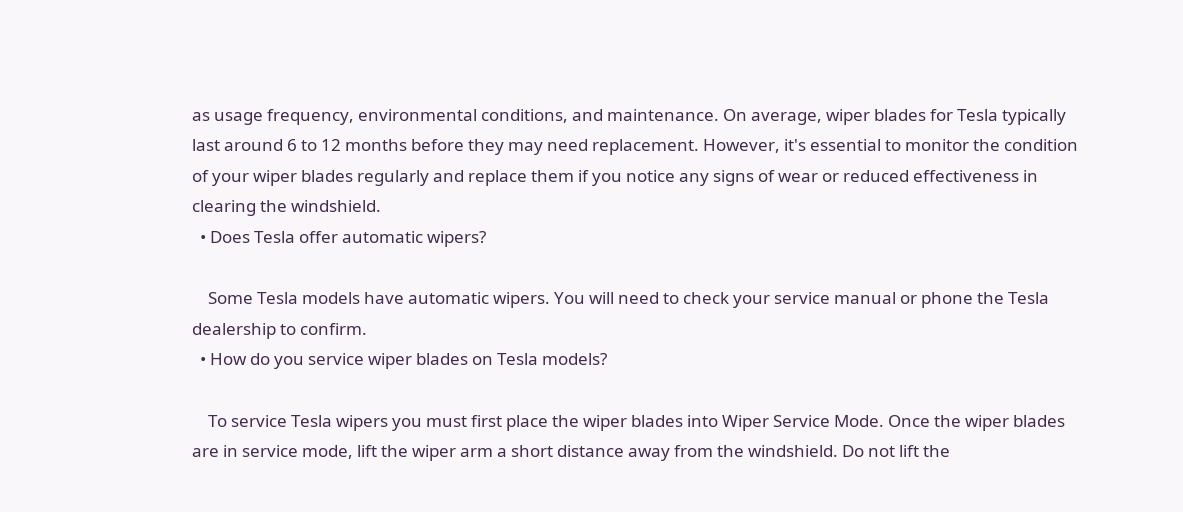as usage frequency, environmental conditions, and maintenance. On average, wiper blades for Tesla typically last around 6 to 12 months before they may need replacement. However, it's essential to monitor the condition of your wiper blades regularly and replace them if you notice any signs of wear or reduced effectiveness in clearing the windshield.
  • Does Tesla offer automatic wipers?

    Some Tesla models have automatic wipers. You will need to check your service manual or phone the Tesla dealership to confirm.
  • How do you service wiper blades on Tesla models?

    To service Tesla wipers you must first place the wiper blades into Wiper Service Mode. Once the wiper blades are in service mode, lift the wiper arm a short distance away from the windshield. Do not lift the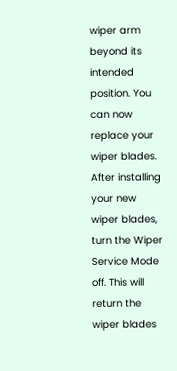wiper arm beyond its intended position. You can now replace your wiper blades. After installing your new wiper blades, turn the Wiper Service Mode off. This will return the wiper blades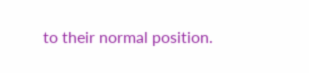to their normal position.